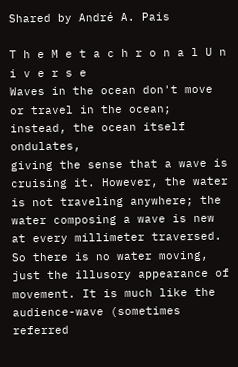Shared by André A. Pais

T h e M e t a c h r o n a l U n i v e r s e
Waves in the ocean don't move or travel in the ocean; instead, the ocean itself ondulates,
giving the sense that a wave is cruising it. However, the water is not traveling anywhere; the
water composing a wave is new at every millimeter traversed. So there is no water moving, just the illusory appearance of movement. It is much like the audience-wave (sometimes referred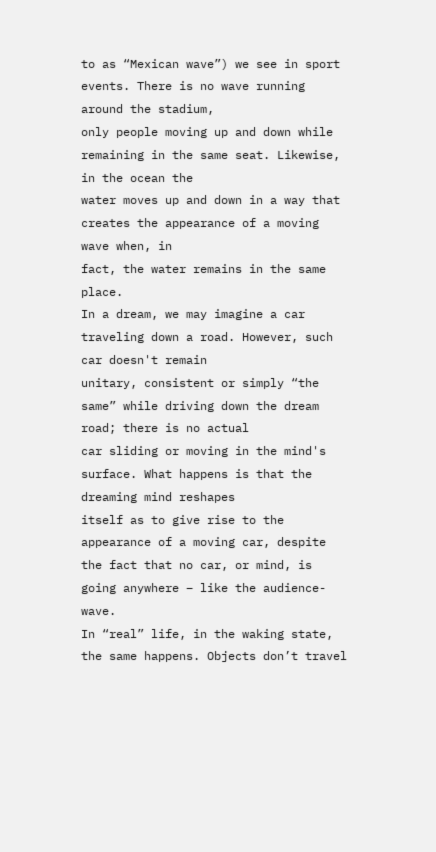to as “Mexican wave”) we see in sport events. There is no wave running around the stadium,
only people moving up and down while remaining in the same seat. Likewise, in the ocean the
water moves up and down in a way that creates the appearance of a moving wave when, in
fact, the water remains in the same place.
In a dream, we may imagine a car traveling down a road. However, such car doesn't remain
unitary, consistent or simply “the same” while driving down the dream road; there is no actual
car sliding or moving in the mind's surface. What happens is that the dreaming mind reshapes
itself as to give rise to the appearance of a moving car, despite the fact that no car, or mind, is
going anywhere – like the audience-wave.
In “real” life, in the waking state, the same happens. Objects don’t travel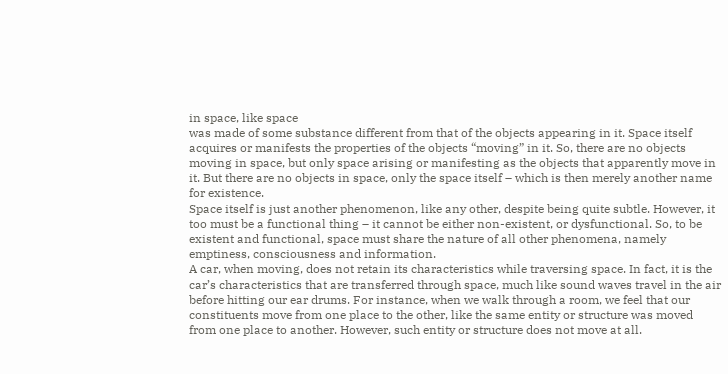in space, like space
was made of some substance different from that of the objects appearing in it. Space itself
acquires or manifests the properties of the objects “moving” in it. So, there are no objects
moving in space, but only space arising or manifesting as the objects that apparently move in
it. But there are no objects in space, only the space itself – which is then merely another name
for existence.
Space itself is just another phenomenon, like any other, despite being quite subtle. However, it
too must be a functional thing – it cannot be either non-existent, or dysfunctional. So, to be
existent and functional, space must share the nature of all other phenomena, namely
emptiness, consciousness and information.
A car, when moving, does not retain its characteristics while traversing space. In fact, it is the
car’s characteristics that are transferred through space, much like sound waves travel in the air
before hitting our ear drums. For instance, when we walk through a room, we feel that our
constituents move from one place to the other, like the same entity or structure was moved
from one place to another. However, such entity or structure does not move at all.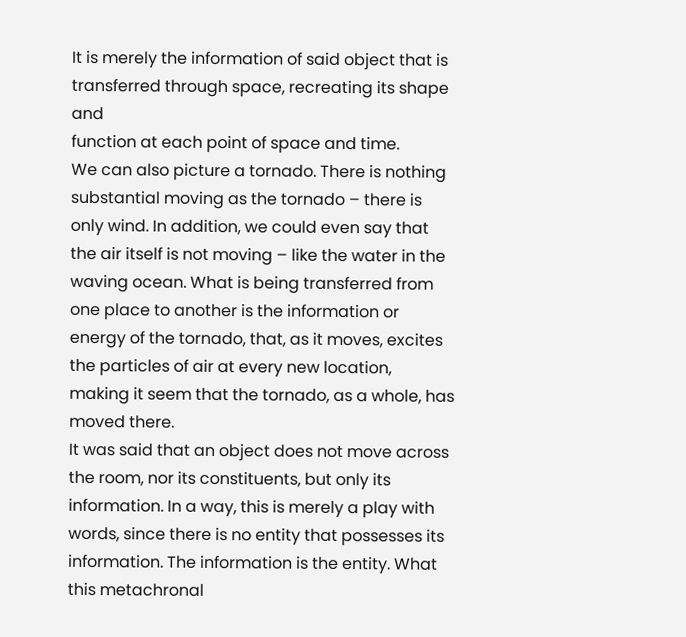It is merely the information of said object that is transferred through space, recreating its shape and
function at each point of space and time.
We can also picture a tornado. There is nothing substantial moving as the tornado – there is
only wind. In addition, we could even say that the air itself is not moving – like the water in the
waving ocean. What is being transferred from one place to another is the information or
energy of the tornado, that, as it moves, excites the particles of air at every new location,
making it seem that the tornado, as a whole, has moved there.
It was said that an object does not move across the room, nor its constituents, but only its
information. In a way, this is merely a play with words, since there is no entity that possesses its
information. The information is the entity. What this metachronal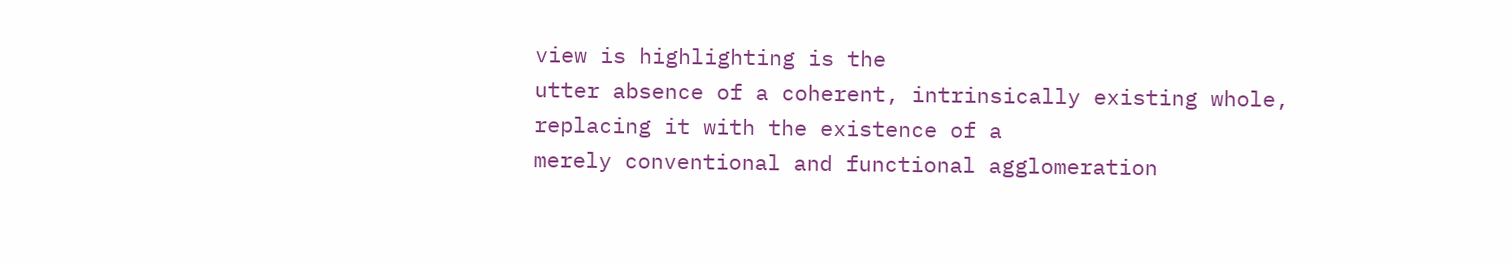view is highlighting is the
utter absence of a coherent, intrinsically existing whole, replacing it with the existence of a
merely conventional and functional agglomeration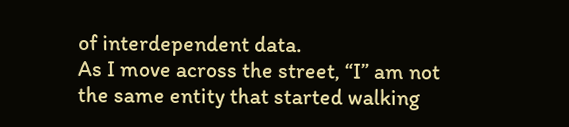of interdependent data.
As I move across the street, “I” am not the same entity that started walking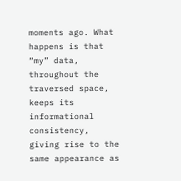moments ago. What
happens is that “my” data, throughout the traversed space, keeps its informational consistency,
giving rise to the same appearance as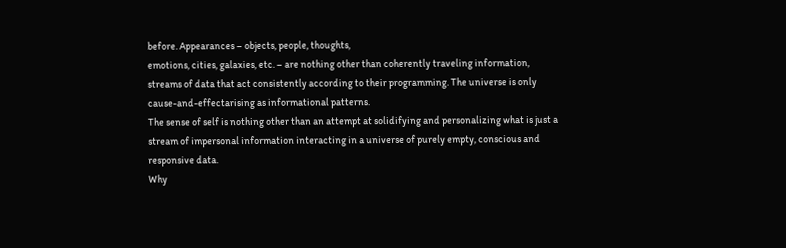before. Appearances – objects, people, thoughts,
emotions, cities, galaxies, etc. – are nothing other than coherently traveling information,
streams of data that act consistently according to their programming. The universe is only
cause-and-effectarising as informational patterns.
The sense of self is nothing other than an attempt at solidifying and personalizing what is just a
stream of impersonal information interacting in a universe of purely empty, conscious and
responsive data.
Why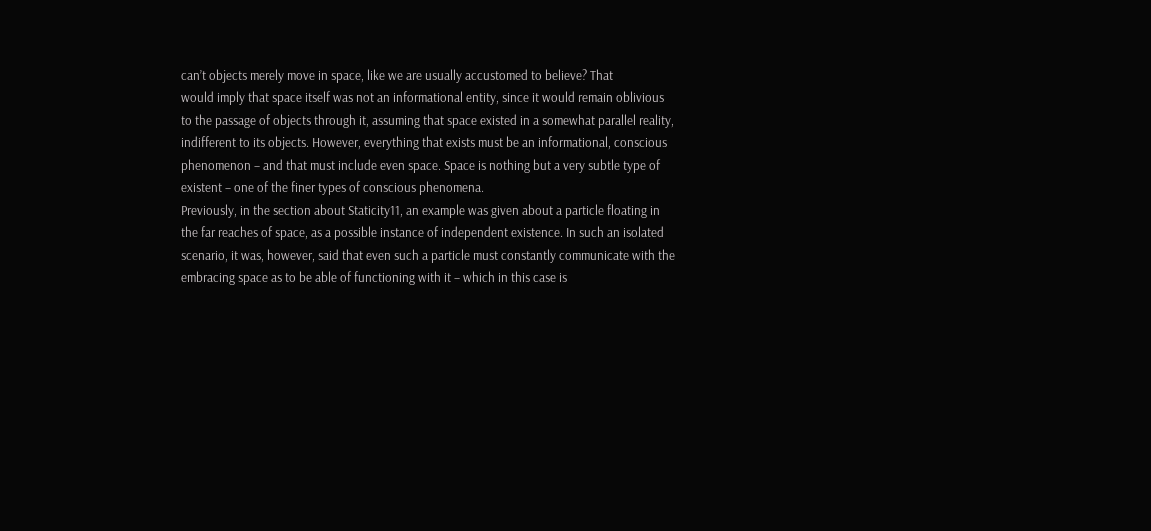can’t objects merely move in space, like we are usually accustomed to believe? That
would imply that space itself was not an informational entity, since it would remain oblivious
to the passage of objects through it, assuming that space existed in a somewhat parallel reality, indifferent to its objects. However, everything that exists must be an informational, conscious
phenomenon – and that must include even space. Space is nothing but a very subtle type of
existent – one of the finer types of conscious phenomena.
Previously, in the section about Staticity11, an example was given about a particle floating in
the far reaches of space, as a possible instance of independent existence. In such an isolated
scenario, it was, however, said that even such a particle must constantly communicate with the
embracing space as to be able of functioning with it – which in this case is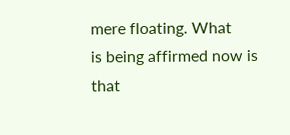mere floating. What
is being affirmed now is that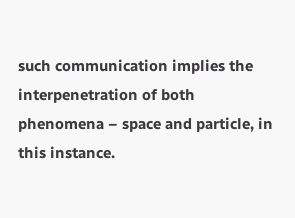such communication implies the interpenetration of both
phenomena – space and particle, in this instance.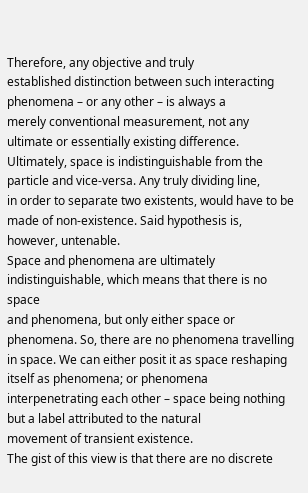Therefore, any objective and truly
established distinction between such interacting phenomena – or any other – is always a
merely conventional measurement, not any ultimate or essentially existing difference.
Ultimately, space is indistinguishable from the particle and vice-versa. Any truly dividing line,
in order to separate two existents, would have to be made of non-existence. Said hypothesis is,
however, untenable.
Space and phenomena are ultimately indistinguishable, which means that there is no space
and phenomena, but only either space or phenomena. So, there are no phenomena travelling
in space. We can either posit it as space reshaping itself as phenomena; or phenomena
interpenetrating each other – space being nothing but a label attributed to the natural
movement of transient existence.
The gist of this view is that there are no discrete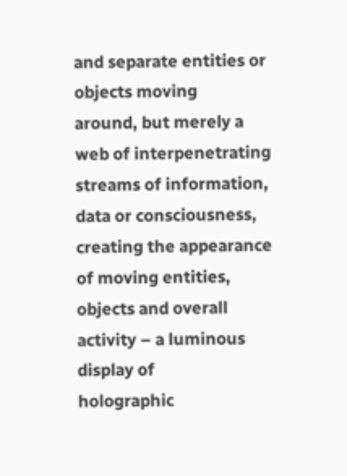and separate entities or objects moving
around, but merely a web of interpenetrating streams of information, data or consciousness,
creating the appearance of moving entities, objects and overall activity – a luminous display of
holographic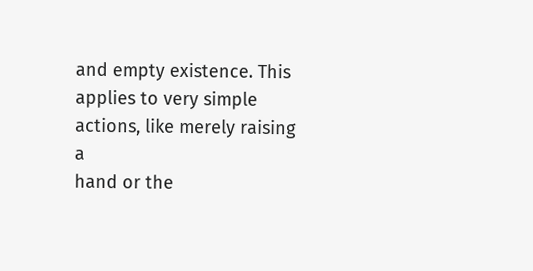and empty existence. This applies to very simple actions, like merely raising a
hand or the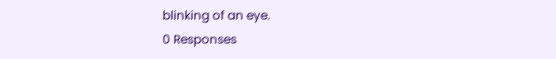blinking of an eye.
0 Responses